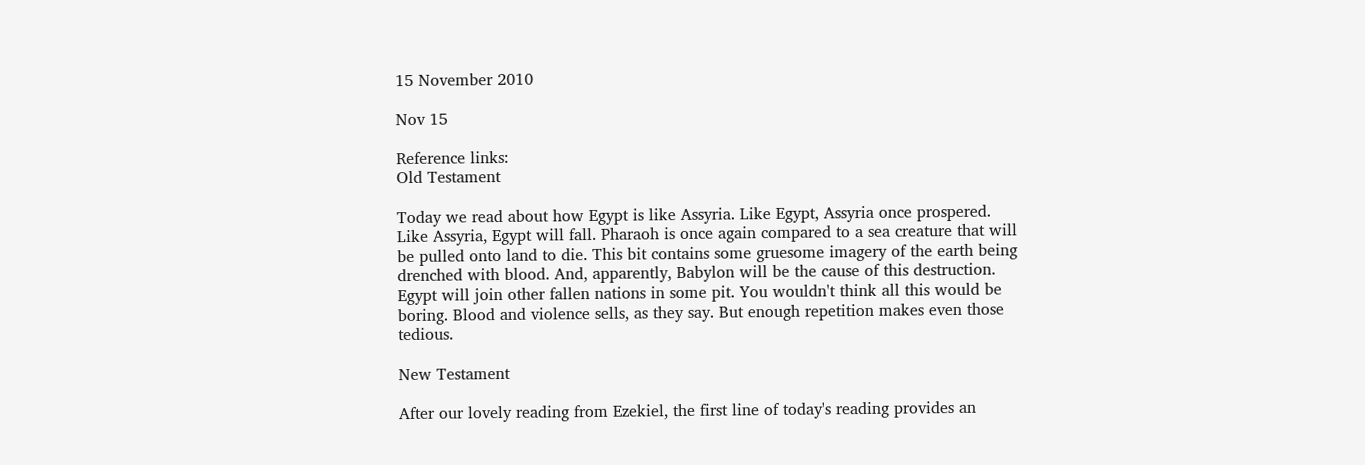15 November 2010

Nov 15

Reference links:
Old Testament

Today we read about how Egypt is like Assyria. Like Egypt, Assyria once prospered. Like Assyria, Egypt will fall. Pharaoh is once again compared to a sea creature that will be pulled onto land to die. This bit contains some gruesome imagery of the earth being drenched with blood. And, apparently, Babylon will be the cause of this destruction. Egypt will join other fallen nations in some pit. You wouldn't think all this would be boring. Blood and violence sells, as they say. But enough repetition makes even those tedious.

New Testament

After our lovely reading from Ezekiel, the first line of today's reading provides an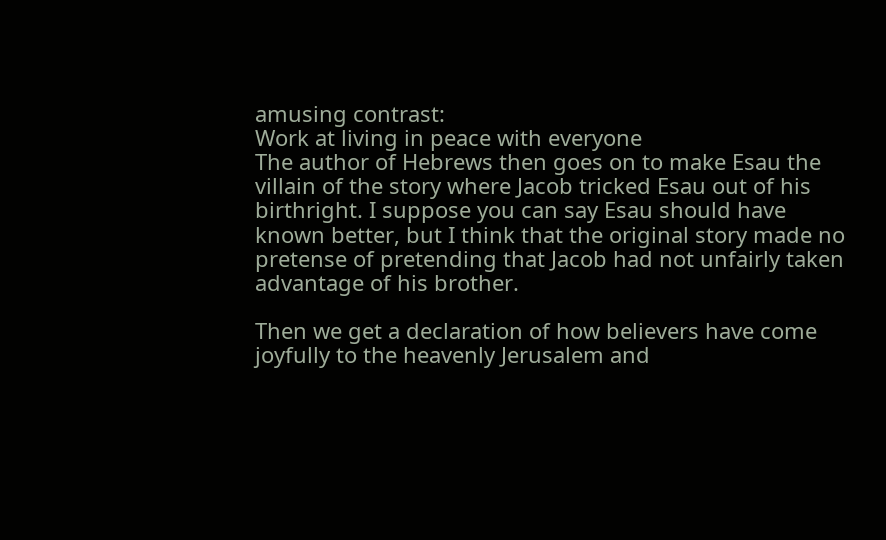amusing contrast:
Work at living in peace with everyone
The author of Hebrews then goes on to make Esau the villain of the story where Jacob tricked Esau out of his birthright. I suppose you can say Esau should have known better, but I think that the original story made no pretense of pretending that Jacob had not unfairly taken advantage of his brother.

Then we get a declaration of how believers have come joyfully to the heavenly Jerusalem and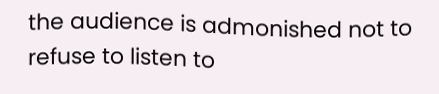the audience is admonished not to refuse to listen to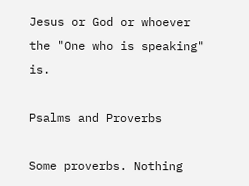Jesus or God or whoever the "One who is speaking" is.

Psalms and Proverbs

Some proverbs. Nothing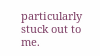particularly stuck out to me.